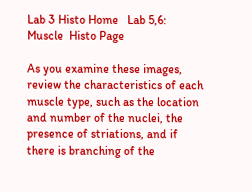Lab 3 Histo Home   Lab 5,6: Muscle  Histo Page

As you examine these images, review the characteristics of each muscle type, such as the location and number of the nuclei, the presence of striations, and if there is branching of the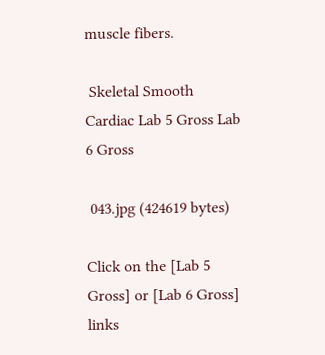muscle fibers.

 Skeletal Smooth Cardiac Lab 5 Gross Lab 6 Gross

 043.jpg (424619 bytes)

Click on the [Lab 5 Gross] or [Lab 6 Gross] links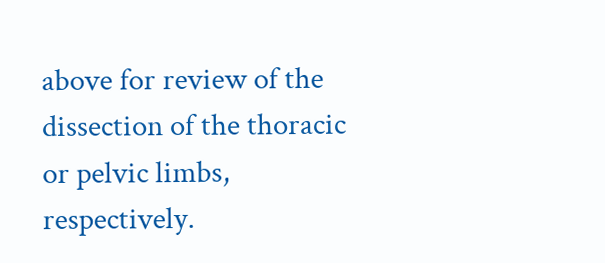above for review of the dissection of the thoracic or pelvic limbs, respectively.